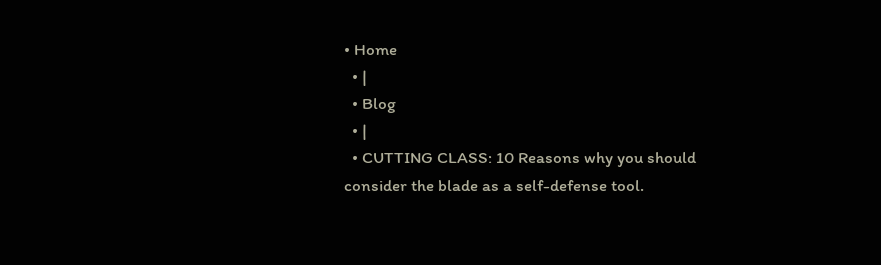• Home
  • |
  • Blog
  • |
  • CUTTING CLASS: 10 Reasons why you should consider the blade as a self-defense tool.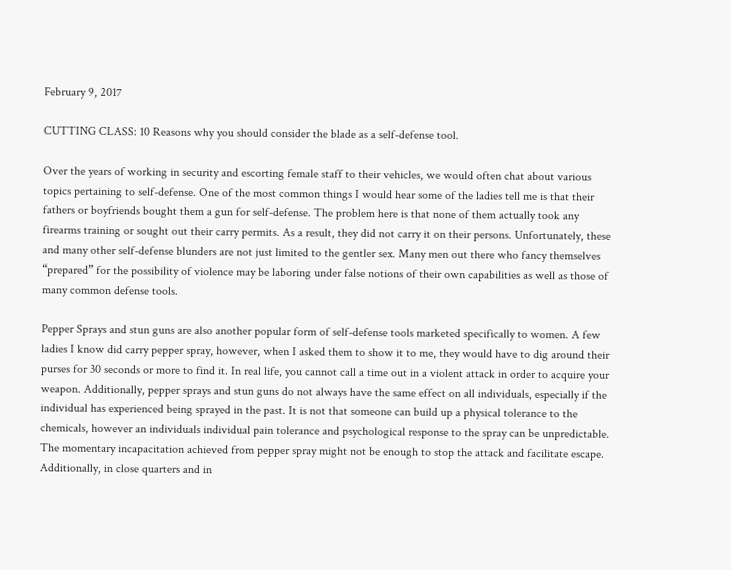February 9, 2017

CUTTING CLASS: 10 Reasons why you should consider the blade as a self-defense tool.

Over the years of working in security and escorting female staff to their vehicles, we would often chat about various topics pertaining to self-defense. One of the most common things I would hear some of the ladies tell me is that their fathers or boyfriends bought them a gun for self-defense. The problem here is that none of them actually took any firearms training or sought out their carry permits. As a result, they did not carry it on their persons. Unfortunately, these and many other self-defense blunders are not just limited to the gentler sex. Many men out there who fancy themselves “prepared” for the possibility of violence may be laboring under false notions of their own capabilities as well as those of many common defense tools.

Pepper Sprays and stun guns are also another popular form of self-defense tools marketed specifically to women. A few ladies I know did carry pepper spray, however, when I asked them to show it to me, they would have to dig around their purses for 30 seconds or more to find it. In real life, you cannot call a time out in a violent attack in order to acquire your weapon. Additionally, pepper sprays and stun guns do not always have the same effect on all individuals, especially if the individual has experienced being sprayed in the past. It is not that someone can build up a physical tolerance to the chemicals, however an individuals individual pain tolerance and psychological response to the spray can be unpredictable. The momentary incapacitation achieved from pepper spray might not be enough to stop the attack and facilitate escape. Additionally, in close quarters and in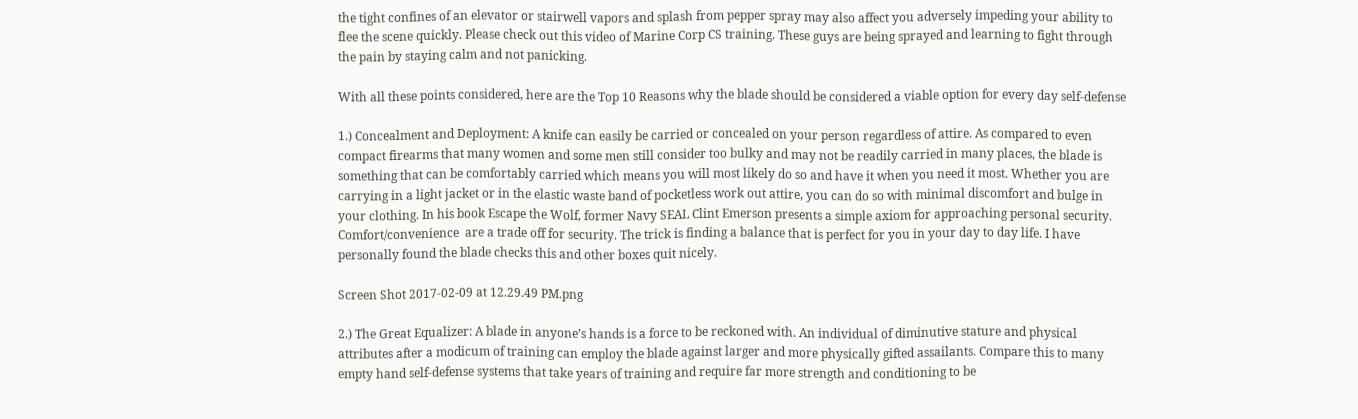the tight confines of an elevator or stairwell vapors and splash from pepper spray may also affect you adversely impeding your ability to flee the scene quickly. Please check out this video of Marine Corp CS training. These guys are being sprayed and learning to fight through the pain by staying calm and not panicking.

With all these points considered, here are the Top 10 Reasons why the blade should be considered a viable option for every day self-defense

1.) Concealment and Deployment: A knife can easily be carried or concealed on your person regardless of attire. As compared to even compact firearms that many women and some men still consider too bulky and may not be readily carried in many places, the blade is something that can be comfortably carried which means you will most likely do so and have it when you need it most. Whether you are carrying in a light jacket or in the elastic waste band of pocketless work out attire, you can do so with minimal discomfort and bulge in your clothing. In his book Escape the Wolf, former Navy SEAL Clint Emerson presents a simple axiom for approaching personal security. Comfort/convenience  are a trade off for security. The trick is finding a balance that is perfect for you in your day to day life. I have personally found the blade checks this and other boxes quit nicely.

Screen Shot 2017-02-09 at 12.29.49 PM.png

2.) The Great Equalizer: A blade in anyone’s hands is a force to be reckoned with. An individual of diminutive stature and physical attributes after a modicum of training can employ the blade against larger and more physically gifted assailants. Compare this to many empty hand self-defense systems that take years of training and require far more strength and conditioning to be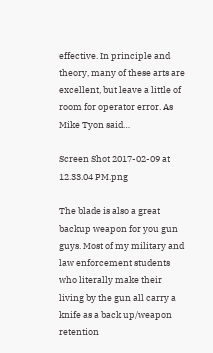effective. In principle and theory, many of these arts are excellent, but leave a little of room for operator error. As Mike Tyon said…

Screen Shot 2017-02-09 at 12.33.04 PM.png

The blade is also a great backup weapon for you gun guys. Most of my military and law enforcement students who literally make their living by the gun all carry a knife as a back up/weapon retention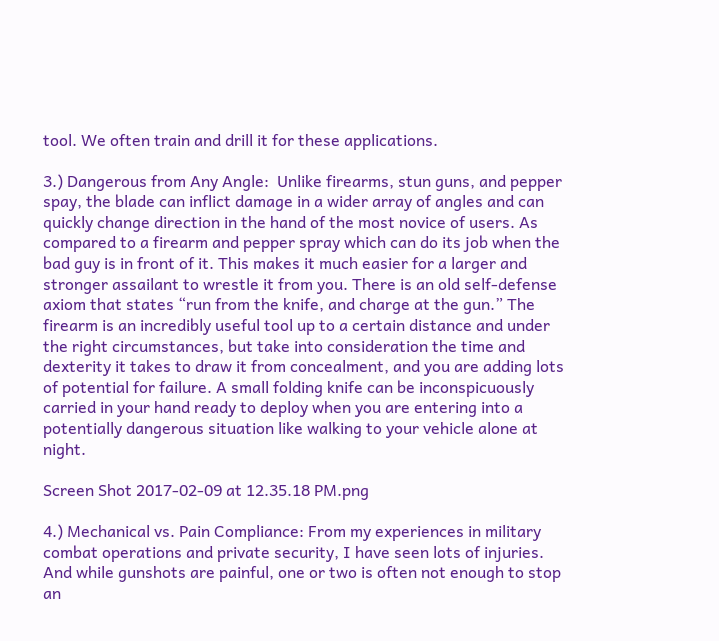tool. We often train and drill it for these applications.

3.) Dangerous from Any Angle:  Unlike firearms, stun guns, and pepper spay, the blade can inflict damage in a wider array of angles and can quickly change direction in the hand of the most novice of users. As compared to a firearm and pepper spray which can do its job when the bad guy is in front of it. This makes it much easier for a larger and stronger assailant to wrestle it from you. There is an old self-defense axiom that states “run from the knife, and charge at the gun.” The firearm is an incredibly useful tool up to a certain distance and under the right circumstances, but take into consideration the time and dexterity it takes to draw it from concealment, and you are adding lots of potential for failure. A small folding knife can be inconspicuously carried in your hand ready to deploy when you are entering into a potentially dangerous situation like walking to your vehicle alone at night.

Screen Shot 2017-02-09 at 12.35.18 PM.png

4.) Mechanical vs. Pain Compliance: From my experiences in military combat operations and private security, I have seen lots of injuries. And while gunshots are painful, one or two is often not enough to stop an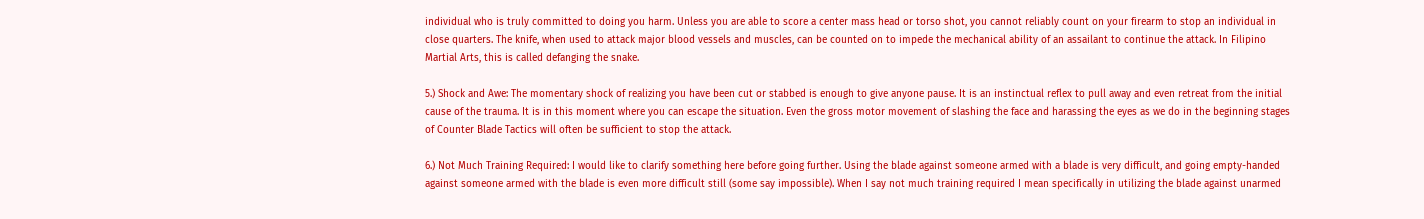individual who is truly committed to doing you harm. Unless you are able to score a center mass head or torso shot, you cannot reliably count on your firearm to stop an individual in close quarters. The knife, when used to attack major blood vessels and muscles, can be counted on to impede the mechanical ability of an assailant to continue the attack. In Filipino Martial Arts, this is called defanging the snake.

5.) Shock and Awe: The momentary shock of realizing you have been cut or stabbed is enough to give anyone pause. It is an instinctual reflex to pull away and even retreat from the initial cause of the trauma. It is in this moment where you can escape the situation. Even the gross motor movement of slashing the face and harassing the eyes as we do in the beginning stages of Counter Blade Tactics will often be sufficient to stop the attack.

6.) Not Much Training Required: I would like to clarify something here before going further. Using the blade against someone armed with a blade is very difficult, and going empty-handed against someone armed with the blade is even more difficult still (some say impossible). When I say not much training required I mean specifically in utilizing the blade against unarmed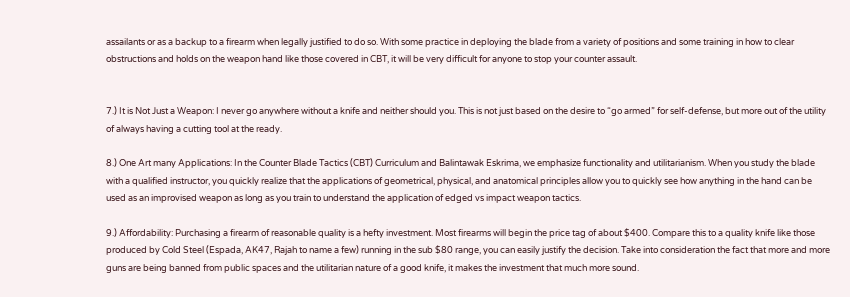assailants or as a backup to a firearm when legally justified to do so. With some practice in deploying the blade from a variety of positions and some training in how to clear obstructions and holds on the weapon hand like those covered in CBT, it will be very difficult for anyone to stop your counter assault.


7.) It is Not Just a Weapon: I never go anywhere without a knife and neither should you. This is not just based on the desire to “go armed” for self-defense, but more out of the utility of always having a cutting tool at the ready.

8.) One Art many Applications: In the Counter Blade Tactics (CBT) Curriculum and Balintawak Eskrima, we emphasize functionality and utilitarianism. When you study the blade with a qualified instructor, you quickly realize that the applications of geometrical, physical, and anatomical principles allow you to quickly see how anything in the hand can be used as an improvised weapon as long as you train to understand the application of edged vs impact weapon tactics.

9.) Affordability: Purchasing a firearm of reasonable quality is a hefty investment. Most firearms will begin the price tag of about $400. Compare this to a quality knife like those produced by Cold Steel (Espada, AK47, Rajah to name a few) running in the sub $80 range, you can easily justify the decision. Take into consideration the fact that more and more guns are being banned from public spaces and the utilitarian nature of a good knife, it makes the investment that much more sound.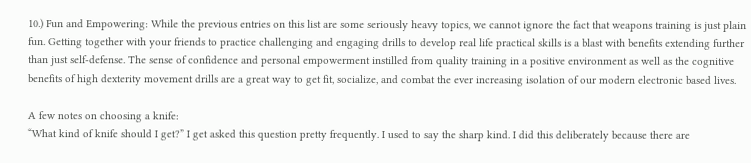10.) Fun and Empowering: While the previous entries on this list are some seriously heavy topics, we cannot ignore the fact that weapons training is just plain fun. Getting together with your friends to practice challenging and engaging drills to develop real life practical skills is a blast with benefits extending further than just self-defense. The sense of confidence and personal empowerment instilled from quality training in a positive environment as well as the cognitive benefits of high dexterity movement drills are a great way to get fit, socialize, and combat the ever increasing isolation of our modern electronic based lives.

A few notes on choosing a knife:
“What kind of knife should I get?” I get asked this question pretty frequently. I used to say the sharp kind. I did this deliberately because there are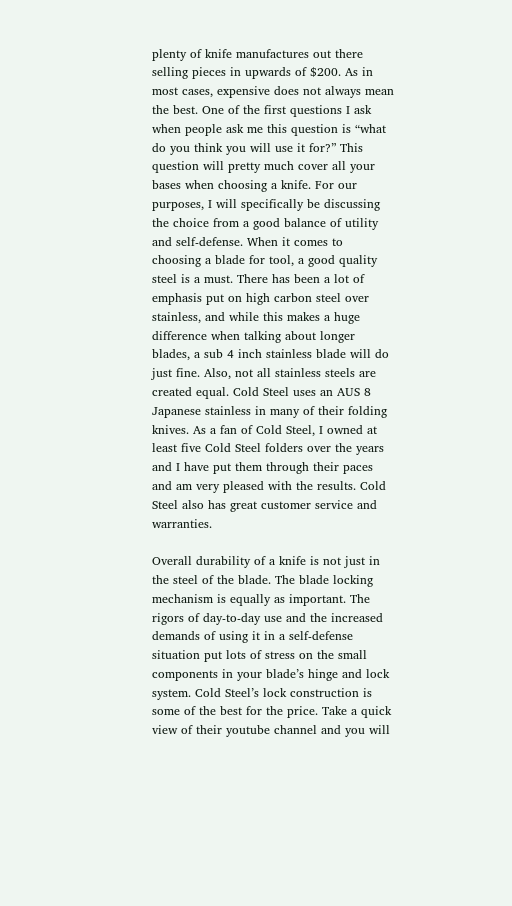plenty of knife manufactures out there selling pieces in upwards of $200. As in most cases, expensive does not always mean the best. One of the first questions I ask when people ask me this question is “what do you think you will use it for?” This question will pretty much cover all your bases when choosing a knife. For our purposes, I will specifically be discussing the choice from a good balance of utility and self-defense. When it comes to choosing a blade for tool, a good quality steel is a must. There has been a lot of emphasis put on high carbon steel over stainless, and while this makes a huge difference when talking about longer blades, a sub 4 inch stainless blade will do just fine. Also, not all stainless steels are created equal. Cold Steel uses an AUS 8 Japanese stainless in many of their folding knives. As a fan of Cold Steel, I owned at least five Cold Steel folders over the years and I have put them through their paces and am very pleased with the results. Cold Steel also has great customer service and warranties.

Overall durability of a knife is not just in the steel of the blade. The blade locking mechanism is equally as important. The rigors of day-to-day use and the increased demands of using it in a self-defense situation put lots of stress on the small components in your blade’s hinge and lock system. Cold Steel’s lock construction is some of the best for the price. Take a quick view of their youtube channel and you will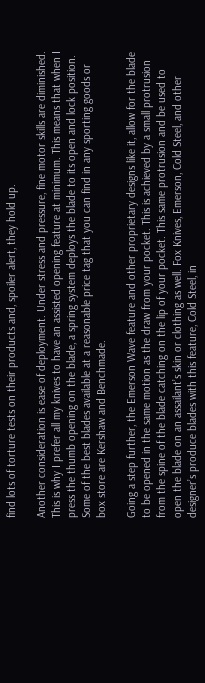find lots of torture tests on their products and, spoiler alert, they hold up.

Another consideration is ease of deployment. Under stress and pressure, fine motor skills are diminished. This is why I prefer all my knives to have an assisted opening feature at minimum. This means that when I press the thumb opening on the blade, a spring system deploys the blade to its open and lock position. Some of the best blades available at a reasonable price tag that you can find in any sporting goods or box store are Kershaw and Benchmade.

Going a step further, the Emerson Wave feature and other proprietary designs like it, allow for the blade to be opened in the same motion as the draw from your pocket. This is achieved by a small protrusion from the spine of the blade catching on the lip of your pocket. This same protrusion and be used to open the blade on an assailant’s skin or clothing as well. Fox Knives, Emerson, Cold Steel, and other designer’s produce blades with this feature, Cold Steel, in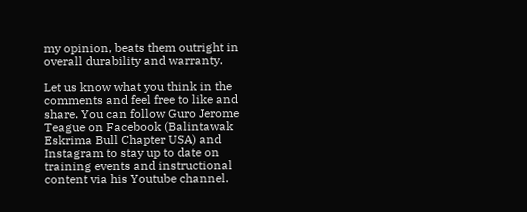my opinion, beats them outright in overall durability and warranty.

Let us know what you think in the comments and feel free to like and share. You can follow Guro Jerome Teague on Facebook (Balintawak Eskrima Bull Chapter USA) and Instagram to stay up to date on training events and instructional content via his Youtube channel.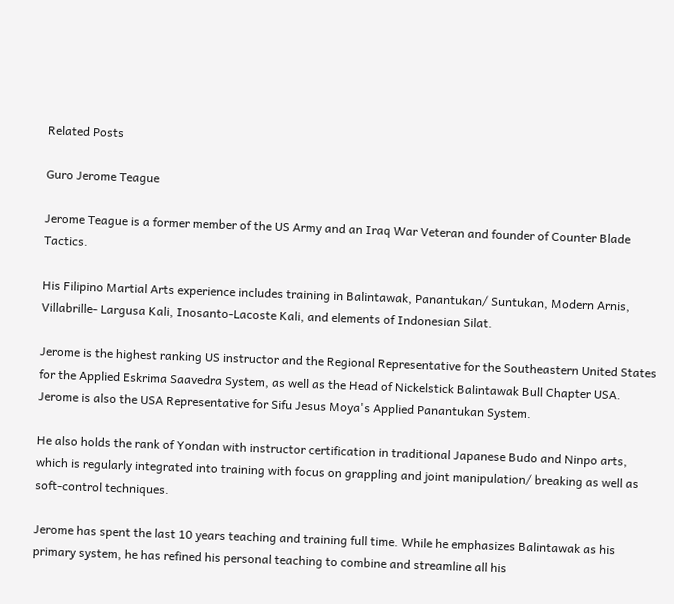Related Posts

Guro Jerome Teague

Jerome Teague is a former member of the US Army and an Iraq War Veteran and founder of Counter Blade Tactics.

His Filipino Martial Arts experience includes training in Balintawak, Panantukan/ Suntukan, Modern Arnis, Villabrille- Largusa Kali, Inosanto-Lacoste Kali, and elements of Indonesian Silat.

Jerome is the highest ranking US instructor and the Regional Representative for the Southeastern United States for the Applied Eskrima Saavedra System, as well as the Head of Nickelstick Balintawak Bull Chapter USA. Jerome is also the USA Representative for Sifu Jesus Moya's Applied Panantukan System.

He also holds the rank of Yondan with instructor certification in traditional Japanese Budo and Ninpo arts, which is regularly integrated into training with focus on grappling and joint manipulation/ breaking as well as soft-control techniques.

Jerome has spent the last 10 years teaching and training full time. While he emphasizes Balintawak as his primary system, he has refined his personal teaching to combine and streamline all his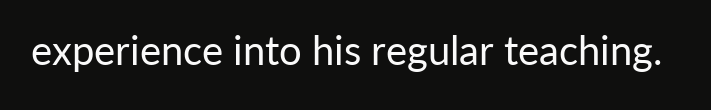experience into his regular teaching.